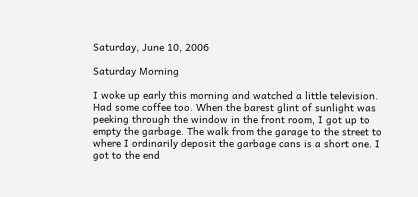Saturday, June 10, 2006

Saturday Morning

I woke up early this morning and watched a little television. Had some coffee too. When the barest glint of sunlight was peeking through the window in the front room, I got up to empty the garbage. The walk from the garage to the street to where I ordinarily deposit the garbage cans is a short one. I got to the end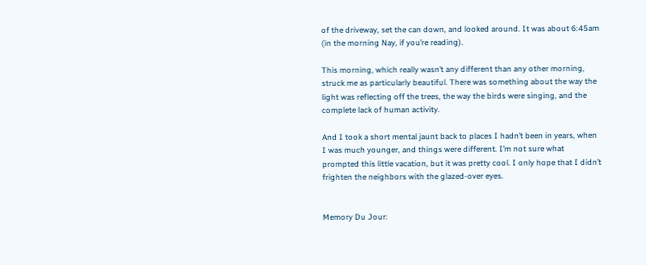of the driveway, set the can down, and looked around. It was about 6:45am (in the morning Nay, if you’re reading).

This morning, which really wasn’t any different than any other morning, struck me as particularly beautiful. There was something about the way the light was reflecting off the trees, the way the birds were singing, and the complete lack of human activity.

And I took a short mental jaunt back to places I hadn’t been in years, when I was much younger, and things were different. I’m not sure what prompted this little vacation, but it was pretty cool. I only hope that I didn’t frighten the neighbors with the glazed-over eyes.


Memory Du Jour: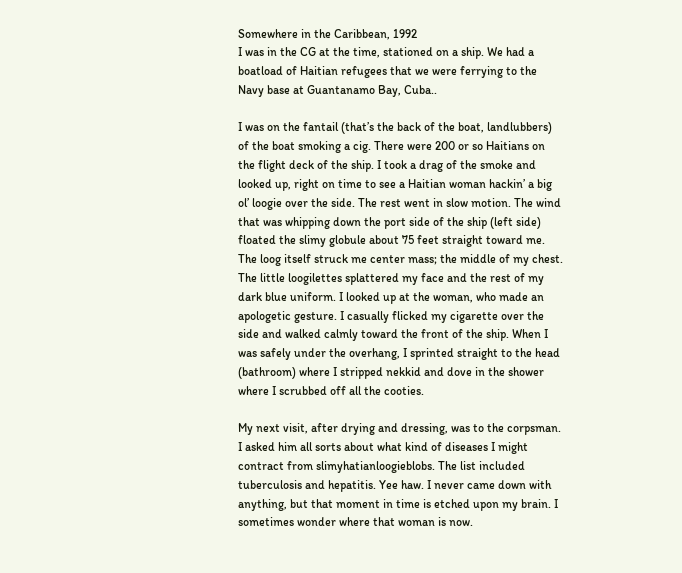Somewhere in the Caribbean, 1992
I was in the CG at the time, stationed on a ship. We had a boatload of Haitian refugees that we were ferrying to the Navy base at Guantanamo Bay, Cuba..

I was on the fantail (that’s the back of the boat, landlubbers) of the boat smoking a cig. There were 200 or so Haitians on the flight deck of the ship. I took a drag of the smoke and looked up, right on time to see a Haitian woman hackin’ a big ol’ loogie over the side. The rest went in slow motion. The wind that was whipping down the port side of the ship (left side) floated the slimy globule about 75 feet straight toward me. The loog itself struck me center mass; the middle of my chest. The little loogilettes splattered my face and the rest of my dark blue uniform. I looked up at the woman, who made an apologetic gesture. I casually flicked my cigarette over the side and walked calmly toward the front of the ship. When I was safely under the overhang, I sprinted straight to the head (bathroom) where I stripped nekkid and dove in the shower where I scrubbed off all the cooties.

My next visit, after drying and dressing, was to the corpsman. I asked him all sorts about what kind of diseases I might contract from slimyhatianloogieblobs. The list included tuberculosis and hepatitis. Yee haw. I never came down with anything, but that moment in time is etched upon my brain. I sometimes wonder where that woman is now.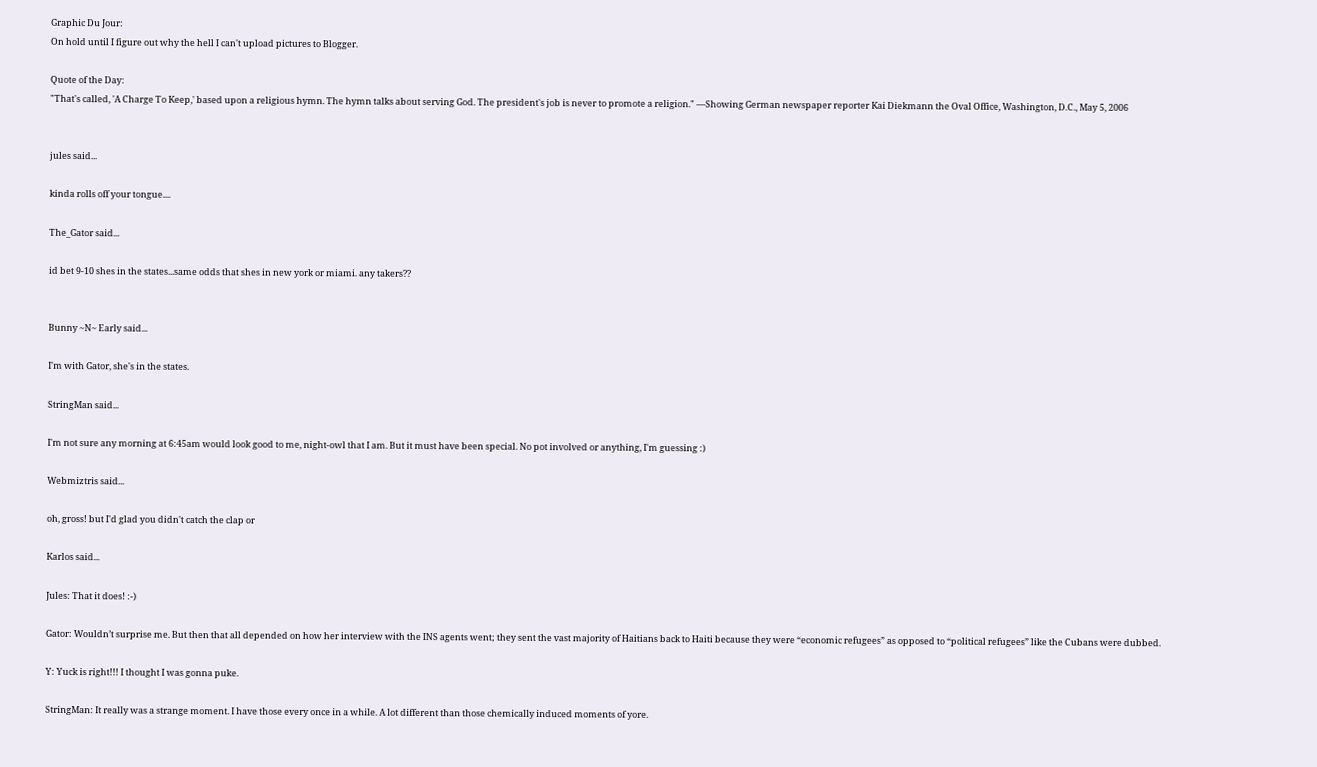Graphic Du Jour:
On hold until I figure out why the hell I can't upload pictures to Blogger.

Quote of the Day:
"That's called, 'A Charge To Keep,' based upon a religious hymn. The hymn talks about serving God. The president's job is never to promote a religion." —Showing German newspaper reporter Kai Diekmann the Oval Office, Washington, D.C., May 5, 2006


jules said...

kinda rolls off your tongue....

The_Gator said...

id bet 9-10 shes in the states...same odds that shes in new york or miami. any takers??


Bunny ~N~ Early said...

I'm with Gator, she's in the states.

StringMan said...

I'm not sure any morning at 6:45am would look good to me, night-owl that I am. But it must have been special. No pot involved or anything, I'm guessing :)

Webmiztris said...

oh, gross! but I'd glad you didn't catch the clap or

Karlos said...

Jules: That it does! :-)

Gator: Wouldn’t surprise me. But then that all depended on how her interview with the INS agents went; they sent the vast majority of Haitians back to Haiti because they were “economic refugees” as opposed to “political refugees” like the Cubans were dubbed.

Y: Yuck is right!!! I thought I was gonna puke.

StringMan: It really was a strange moment. I have those every once in a while. A lot different than those chemically induced moments of yore.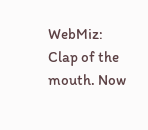WebMiz: Clap of the mouth. Now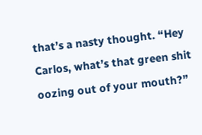that’s a nasty thought. “Hey Carlos, what’s that green shit oozing out of your mouth?”